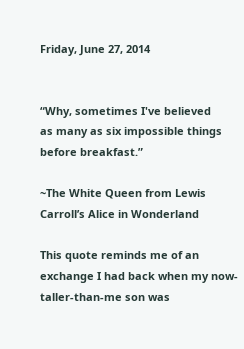Friday, June 27, 2014


“Why, sometimes I've believed
as many as six impossible things before breakfast.”

~The White Queen from Lewis Carroll’s Alice in Wonderland

This quote reminds me of an exchange I had back when my now-taller-than-me son was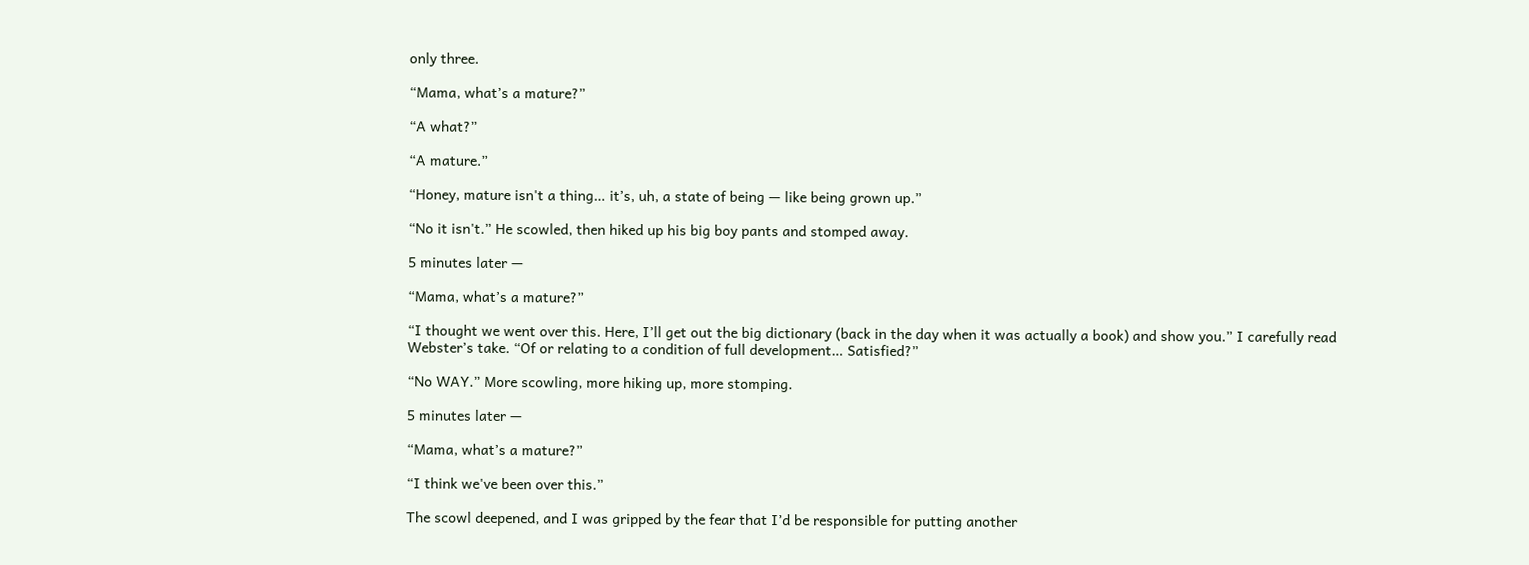only three.

“Mama, what’s a mature?”

“A what?”

“A mature.”

“Honey, mature isn't a thing… it’s, uh, a state of being — like being grown up.”

“No it isn't.” He scowled, then hiked up his big boy pants and stomped away.

5 minutes later —

“Mama, what’s a mature?”

“I thought we went over this. Here, I’ll get out the big dictionary (back in the day when it was actually a book) and show you.” I carefully read Webster’s take. “Of or relating to a condition of full development… Satisfied?”

“No WAY.” More scowling, more hiking up, more stomping.

5 minutes later —

“Mama, what’s a mature?”

“I think we've been over this.”

The scowl deepened, and I was gripped by the fear that I’d be responsible for putting another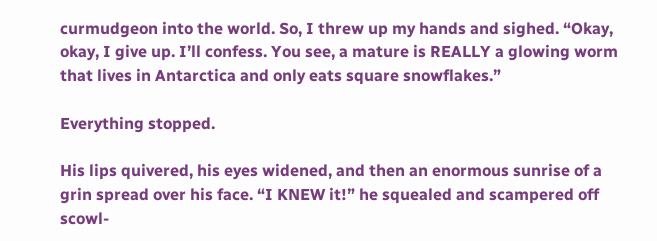curmudgeon into the world. So, I threw up my hands and sighed. “Okay, okay, I give up. I’ll confess. You see, a mature is REALLY a glowing worm that lives in Antarctica and only eats square snowflakes.”

Everything stopped.

His lips quivered, his eyes widened, and then an enormous sunrise of a grin spread over his face. “I KNEW it!” he squealed and scampered off scowl-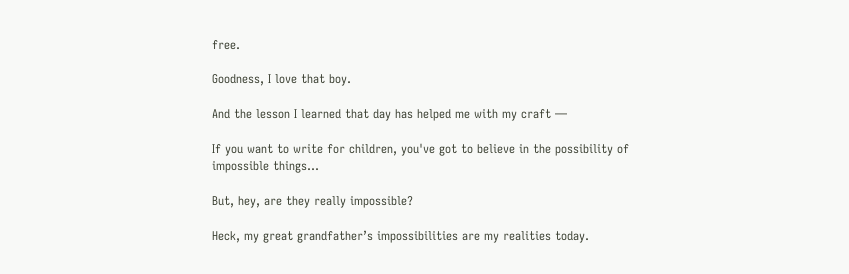free.

Goodness, I love that boy.

And the lesson I learned that day has helped me with my craft —

If you want to write for children, you've got to believe in the possibility of impossible things…

But, hey, are they really impossible?

Heck, my great grandfather’s impossibilities are my realities today.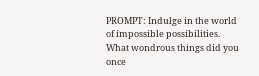PROMPT: Indulge in the world of impossible possibilities. What wondrous things did you once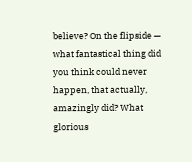believe? On the flipside — what fantastical thing did you think could never happen, that actually, amazingly did? What glorious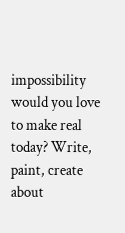impossibility would you love to make real today? Write, paint, create about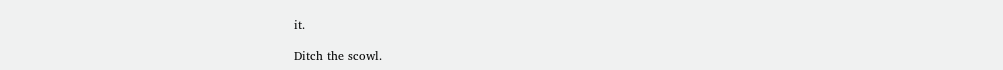it.

Ditch the scowl.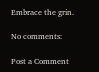Embrace the grin.

No comments:

Post a Comment